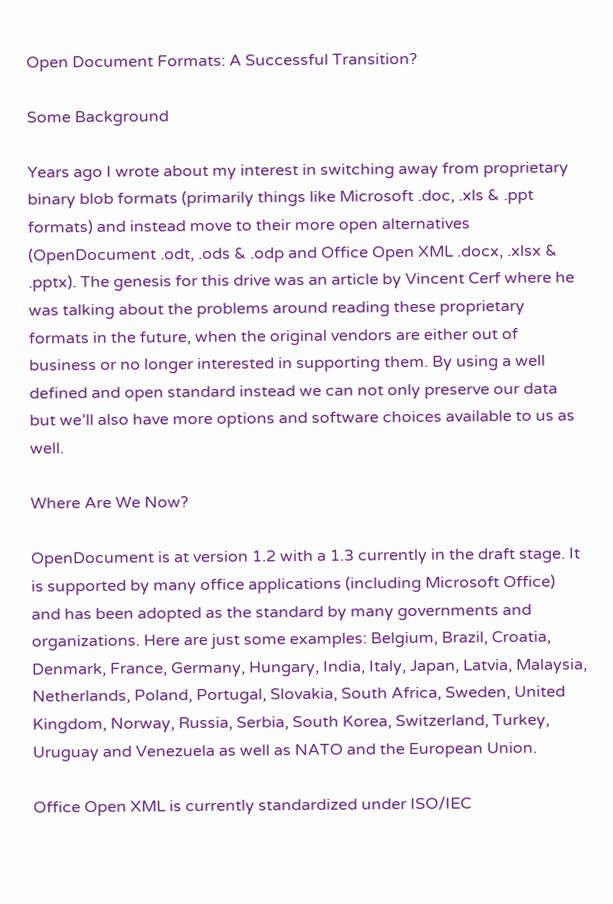Open Document Formats: A Successful Transition?

Some Background

Years ago I wrote about my interest in switching away from proprietary binary blob formats (primarily things like Microsoft .doc, .xls & .ppt formats) and instead move to their more open alternatives (OpenDocument .odt, .ods & .odp and Office Open XML .docx, .xlsx & .pptx). The genesis for this drive was an article by Vincent Cerf where he was talking about the problems around reading these proprietary formats in the future, when the original vendors are either out of business or no longer interested in supporting them. By using a well defined and open standard instead we can not only preserve our data but we’ll also have more options and software choices available to us as well.

Where Are We Now?

OpenDocument is at version 1.2 with a 1.3 currently in the draft stage. It is supported by many office applications (including Microsoft Office) and has been adopted as the standard by many governments and organizations. Here are just some examples: Belgium, Brazil, Croatia, Denmark, France, Germany, Hungary, India, Italy, Japan, Latvia, Malaysia, Netherlands, Poland, Portugal, Slovakia, South Africa, Sweden, United Kingdom, Norway, Russia, Serbia, South Korea, Switzerland, Turkey, Uruguay and Venezuela as well as NATO and the European Union.

Office Open XML is currently standardized under ISO/IEC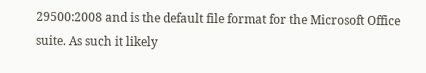29500:2008 and is the default file format for the Microsoft Office suite. As such it likely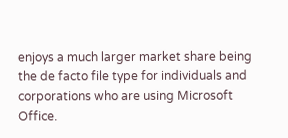enjoys a much larger market share being the de facto file type for individuals and corporations who are using Microsoft Office.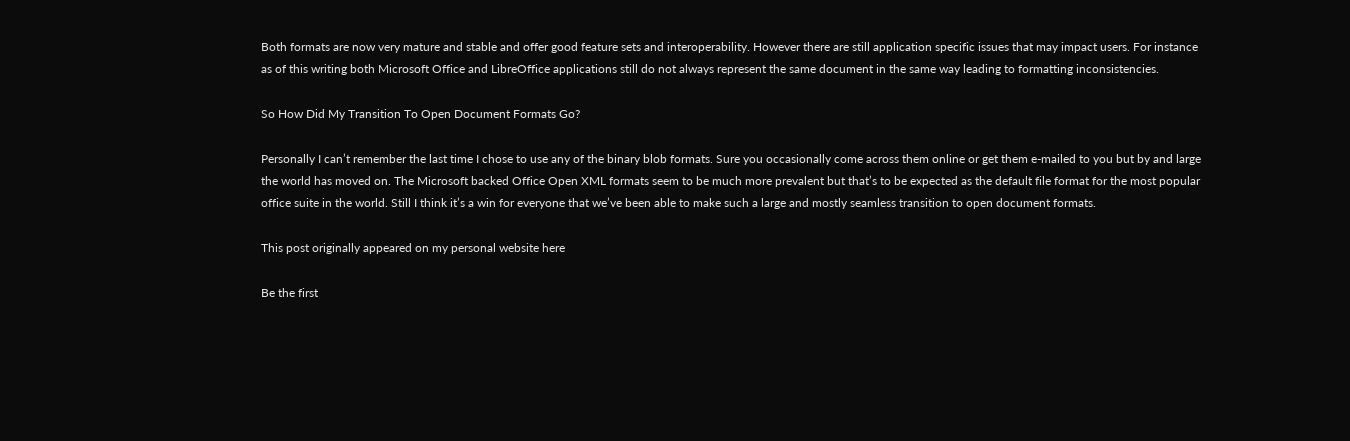Both formats are now very mature and stable and offer good feature sets and interoperability. However there are still application specific issues that may impact users. For instance as of this writing both Microsoft Office and LibreOffice applications still do not always represent the same document in the same way leading to formatting inconsistencies.

So How Did My Transition To Open Document Formats Go?

Personally I can’t remember the last time I chose to use any of the binary blob formats. Sure you occasionally come across them online or get them e-mailed to you but by and large the world has moved on. The Microsoft backed Office Open XML formats seem to be much more prevalent but that’s to be expected as the default file format for the most popular office suite in the world. Still I think it’s a win for everyone that we’ve been able to make such a large and mostly seamless transition to open document formats.

This post originally appeared on my personal website here

Be the first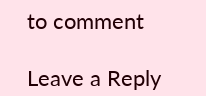to comment

Leave a Reply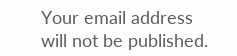Your email address will not be published.